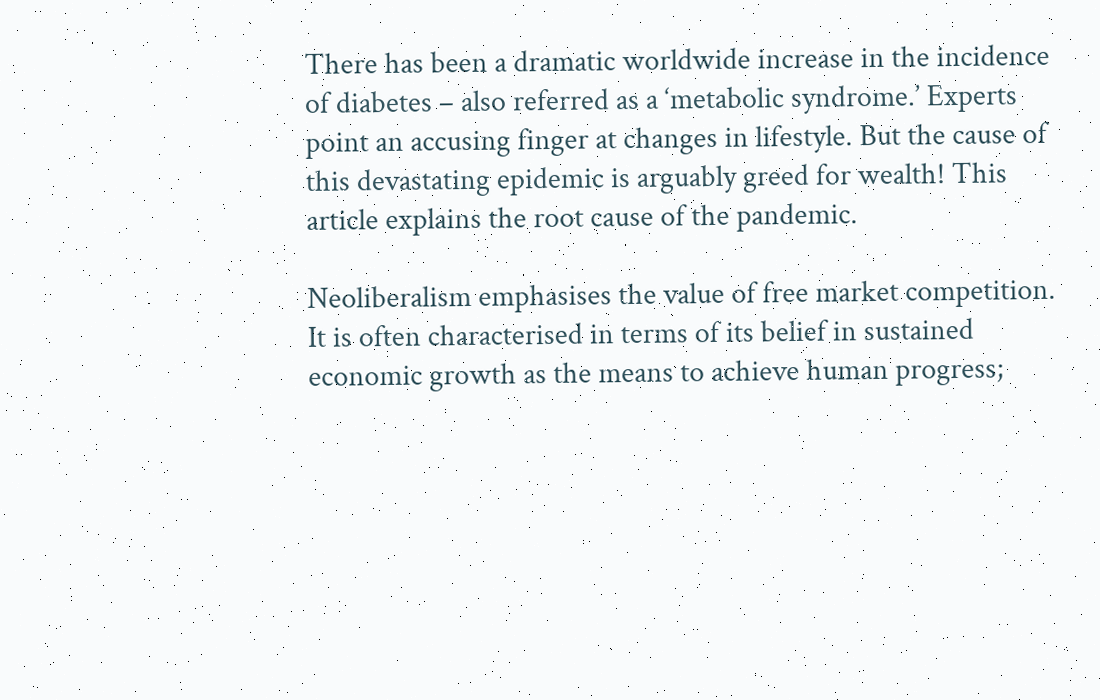There has been a dramatic worldwide increase in the incidence of diabetes – also referred as a ‘metabolic syndrome.’ Experts point an accusing finger at changes in lifestyle. But the cause of this devastating epidemic is arguably greed for wealth! This article explains the root cause of the pandemic.

Neoliberalism emphasises the value of free market competition. It is often characterised in terms of its belief in sustained economic growth as the means to achieve human progress;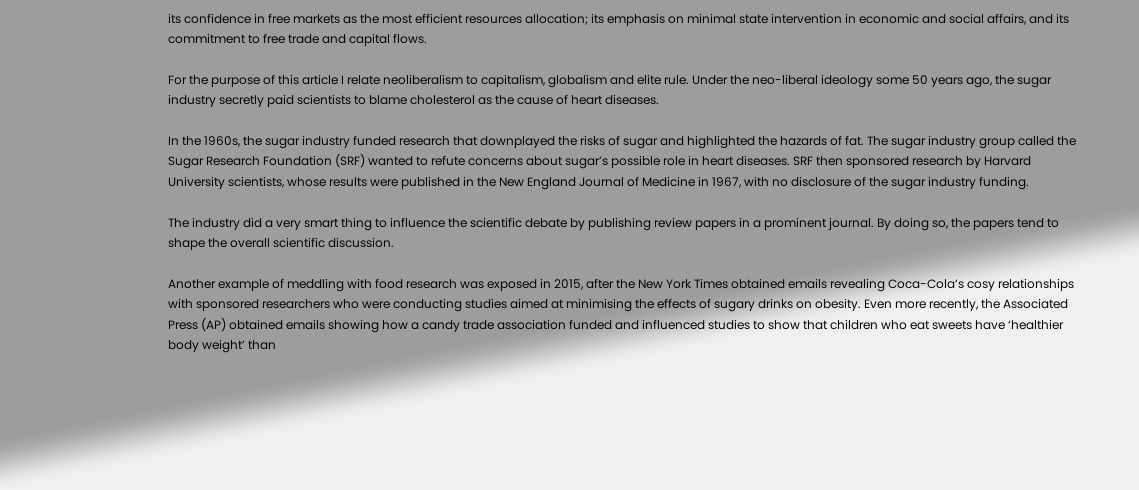its confidence in free markets as the most efficient resources allocation; its emphasis on minimal state intervention in economic and social affairs, and its commitment to free trade and capital flows.

For the purpose of this article I relate neoliberalism to capitalism, globalism and elite rule. Under the neo-liberal ideology some 50 years ago, the sugar industry secretly paid scientists to blame cholesterol as the cause of heart diseases.

In the 1960s, the sugar industry funded research that downplayed the risks of sugar and highlighted the hazards of fat. The sugar industry group called the Sugar Research Foundation (SRF) wanted to refute concerns about sugar’s possible role in heart diseases. SRF then sponsored research by Harvard University scientists, whose results were published in the New England Journal of Medicine in 1967, with no disclosure of the sugar industry funding.

The industry did a very smart thing to influence the scientific debate by publishing review papers in a prominent journal. By doing so, the papers tend to shape the overall scientific discussion.

Another example of meddling with food research was exposed in 2015, after the New York Times obtained emails revealing Coca-Cola’s cosy relationships with sponsored researchers who were conducting studies aimed at minimising the effects of sugary drinks on obesity. Even more recently, the Associated Press (AP) obtained emails showing how a candy trade association funded and influenced studies to show that children who eat sweets have ‘healthier body weight’ than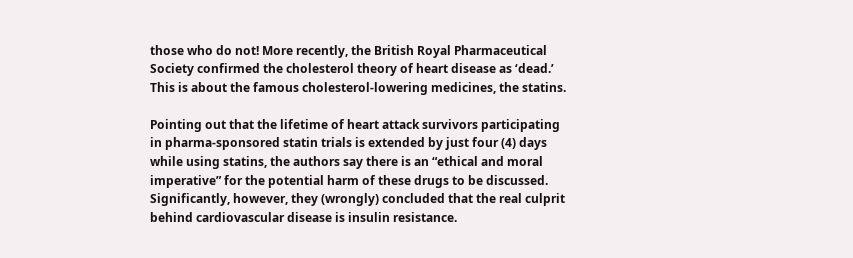those who do not! More recently, the British Royal Pharmaceutical Society confirmed the cholesterol theory of heart disease as ‘dead.’ This is about the famous cholesterol-lowering medicines, the statins.

Pointing out that the lifetime of heart attack survivors participating in pharma-sponsored statin trials is extended by just four (4) days while using statins, the authors say there is an “ethical and moral imperative” for the potential harm of these drugs to be discussed. Significantly, however, they (wrongly) concluded that the real culprit behind cardiovascular disease is insulin resistance.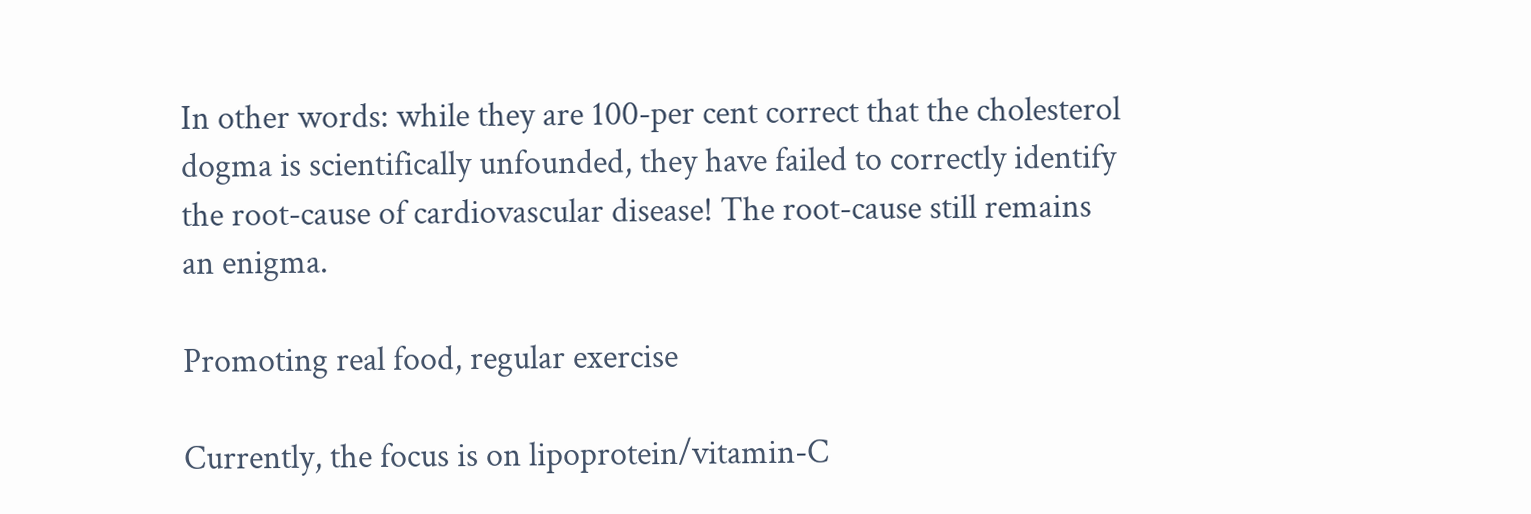In other words: while they are 100-per cent correct that the cholesterol dogma is scientifically unfounded, they have failed to correctly identify the root-cause of cardiovascular disease! The root-cause still remains an enigma.

Promoting real food, regular exercise

Currently, the focus is on lipoprotein/vitamin-C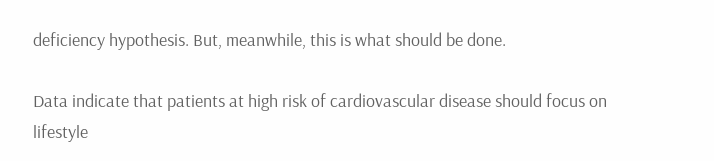deficiency hypothesis. But, meanwhile, this is what should be done.

Data indicate that patients at high risk of cardiovascular disease should focus on lifestyle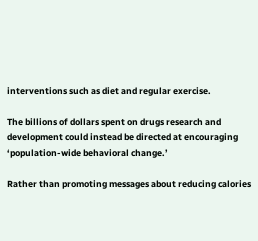interventions such as diet and regular exercise.

The billions of dollars spent on drugs research and development could instead be directed at encouraging ‘population-wide behavioral change.’

Rather than promoting messages about reducing calories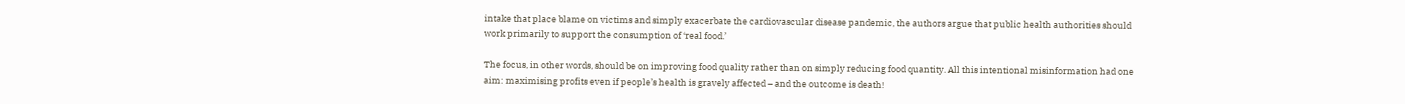intake that place blame on victims and simply exacerbate the cardiovascular disease pandemic, the authors argue that public health authorities should work primarily to support the consumption of ‘real food.’

The focus, in other words, should be on improving food quality rather than on simply reducing food quantity. All this intentional misinformation had one aim: maximising profits even if people’s health is gravely affected – and the outcome is death!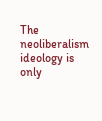The neoliberalism ideology is only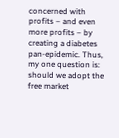concerned with profits – and even more profits – by creating a diabetes pan-epidemic. Thus, my one question is: should we adopt the free market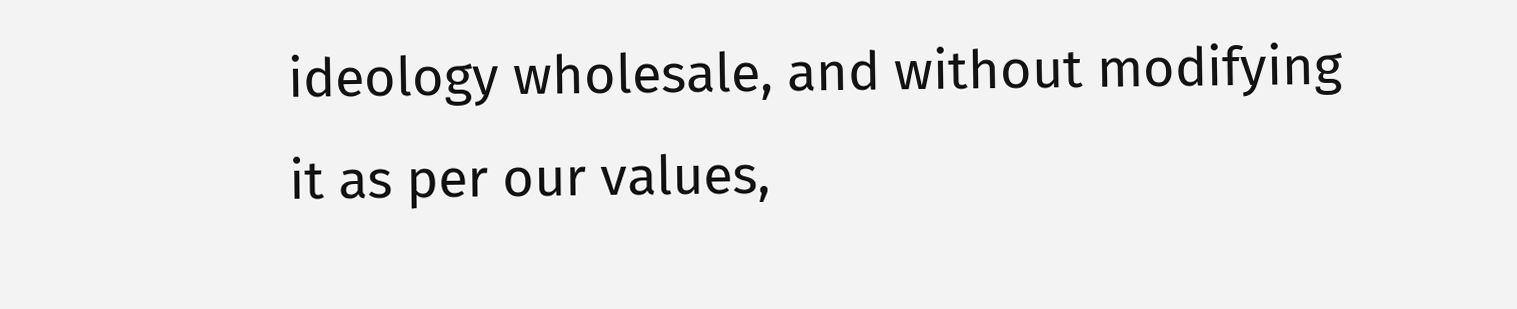ideology wholesale, and without modifying it as per our values,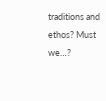traditions and ethos? Must we…?